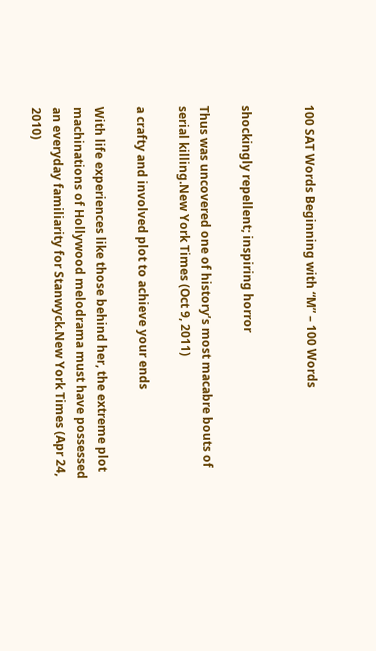100 SAT Words Beginning with “M” – 100 Words


shockingly repellent; inspiring horror

Thus was uncovered one of history’s most macabre bouts of serial killing.New York Times (Oct 9, 2011)

a crafty and involved plot to achieve your ends

With life experiences like those behind her, the extreme plot machinations of Hollywood melodrama must have possessed an everyday familiarity for Stanwyck.New York Times (Apr 24, 2010)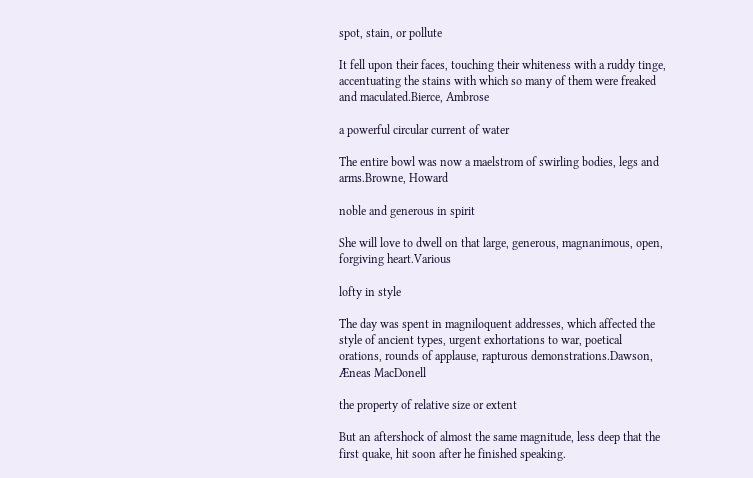spot, stain, or pollute

It fell upon their faces, touching their whiteness with a ruddy tinge, accentuating the stains with which so many of them were freaked and maculated.Bierce, Ambrose

a powerful circular current of water

The entire bowl was now a maelstrom of swirling bodies, legs and arms.Browne, Howard

noble and generous in spirit

She will love to dwell on that large, generous, magnanimous, open, forgiving heart.Various

lofty in style

The day was spent in magniloquent addresses, which affected the style of ancient types, urgent exhortations to war, poetical orations, rounds of applause, rapturous demonstrations.Dawson, Æneas MacDonell

the property of relative size or extent

But an aftershock of almost the same magnitude, less deep that the first quake, hit soon after he finished speaking.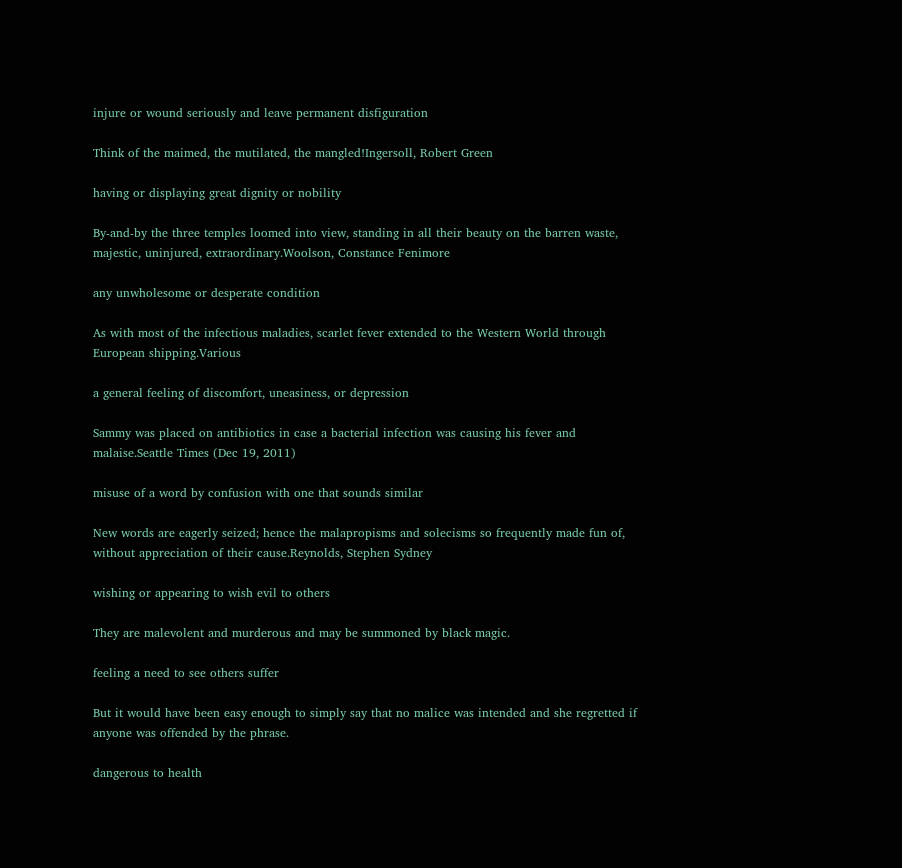injure or wound seriously and leave permanent disfiguration

Think of the maimed, the mutilated, the mangled!Ingersoll, Robert Green

having or displaying great dignity or nobility

By-and-by the three temples loomed into view, standing in all their beauty on the barren waste, majestic, uninjured, extraordinary.Woolson, Constance Fenimore

any unwholesome or desperate condition

As with most of the infectious maladies, scarlet fever extended to the Western World through European shipping.Various

a general feeling of discomfort, uneasiness, or depression

Sammy was placed on antibiotics in case a bacterial infection was causing his fever and malaise.Seattle Times (Dec 19, 2011)

misuse of a word by confusion with one that sounds similar

New words are eagerly seized; hence the malapropisms and solecisms so frequently made fun of, without appreciation of their cause.Reynolds, Stephen Sydney

wishing or appearing to wish evil to others

They are malevolent and murderous and may be summoned by black magic.

feeling a need to see others suffer

But it would have been easy enough to simply say that no malice was intended and she regretted if anyone was offended by the phrase.

dangerous to health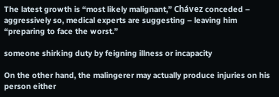The latest growth is “most likely malignant,” Chávez conceded – aggressively so, medical experts are suggesting – leaving him “preparing to face the worst.”

someone shirking duty by feigning illness or incapacity

On the other hand, the malingerer may actually produce injuries on his person either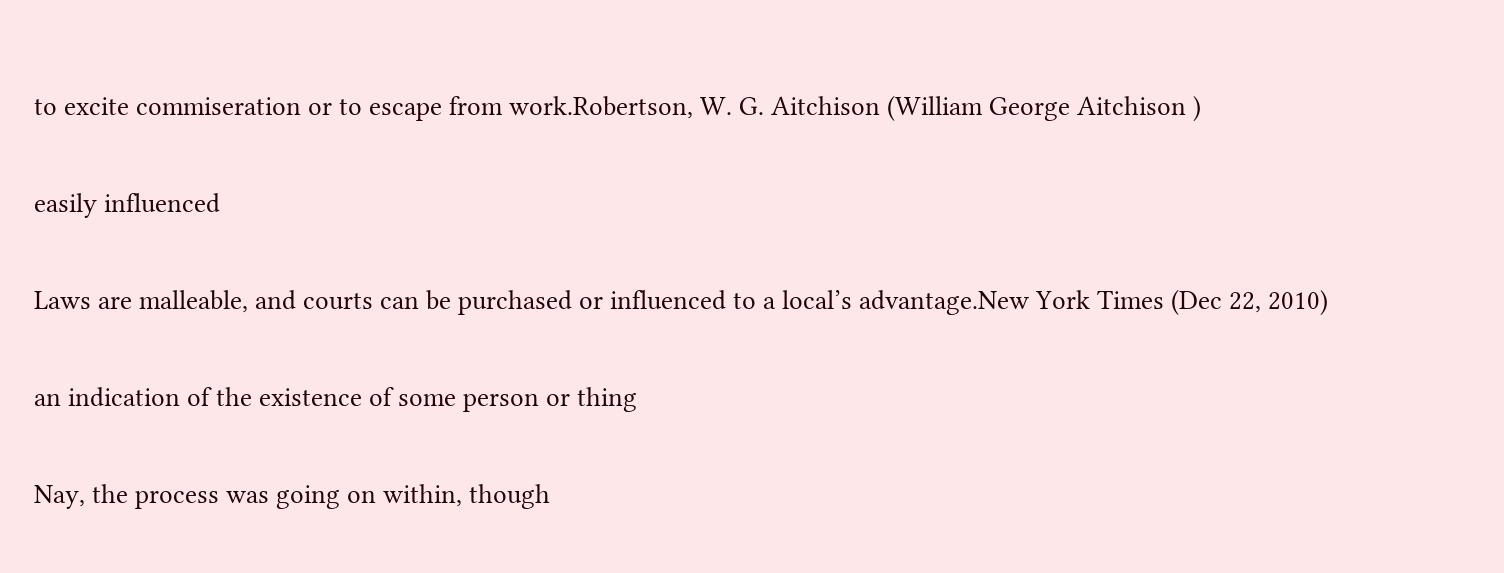to excite commiseration or to escape from work.Robertson, W. G. Aitchison (William George Aitchison )

easily influenced

Laws are malleable, and courts can be purchased or influenced to a local’s advantage.New York Times (Dec 22, 2010)

an indication of the existence of some person or thing

Nay, the process was going on within, though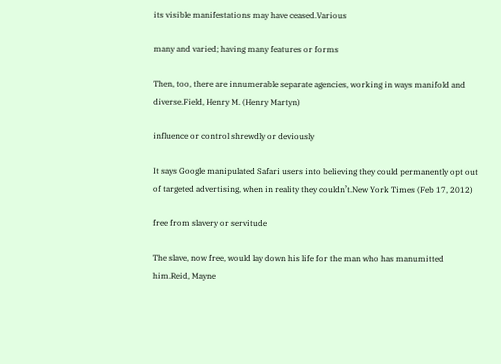its visible manifestations may have ceased.Various

many and varied; having many features or forms

Then, too, there are innumerable separate agencies, working in ways manifold and diverse.Field, Henry M. (Henry Martyn)

influence or control shrewdly or deviously

It says Google manipulated Safari users into believing they could permanently opt out of targeted advertising, when in reality they couldn’t.New York Times (Feb 17, 2012)

free from slavery or servitude

The slave, now free, would lay down his life for the man who has manumitted him.Reid, Mayne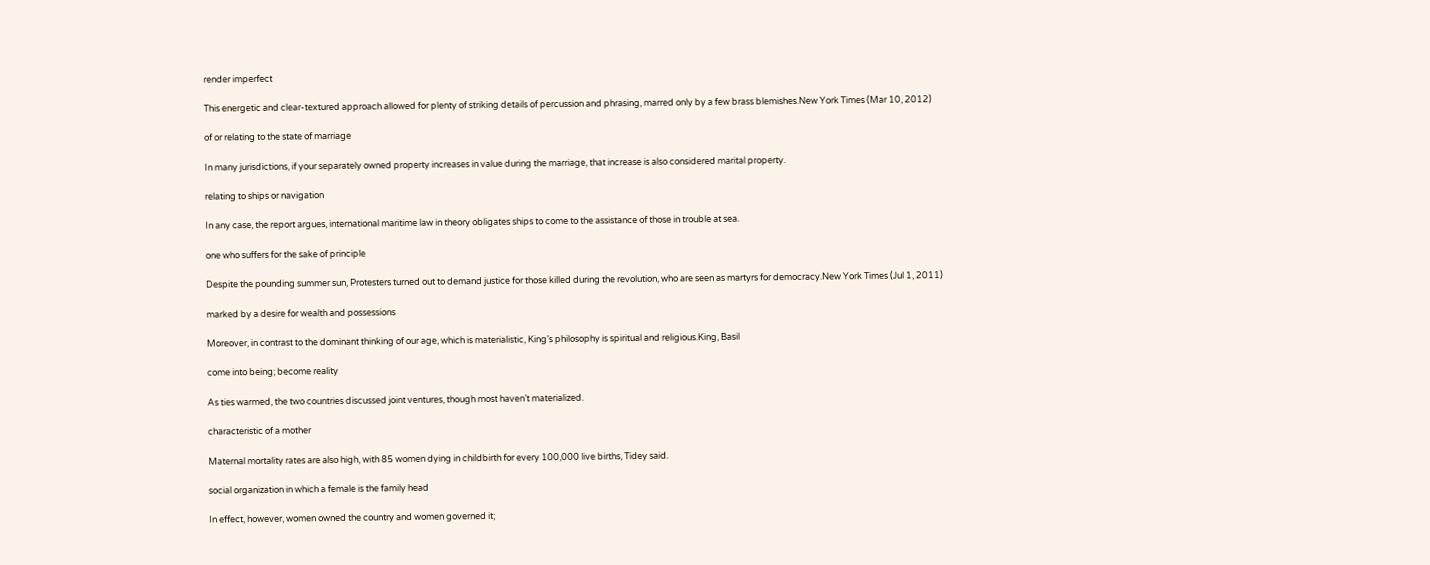render imperfect

This energetic and clear-textured approach allowed for plenty of striking details of percussion and phrasing, marred only by a few brass blemishes.New York Times (Mar 10, 2012)

of or relating to the state of marriage

In many jurisdictions, if your separately owned property increases in value during the marriage, that increase is also considered marital property.

relating to ships or navigation

In any case, the report argues, international maritime law in theory obligates ships to come to the assistance of those in trouble at sea.

one who suffers for the sake of principle

Despite the pounding summer sun, Protesters turned out to demand justice for those killed during the revolution, who are seen as martyrs for democracy.New York Times (Jul 1, 2011)

marked by a desire for wealth and possessions

Moreover, in contrast to the dominant thinking of our age, which is materialistic, King’s philosophy is spiritual and religious.King, Basil

come into being; become reality

As ties warmed, the two countries discussed joint ventures, though most haven’t materialized.

characteristic of a mother

Maternal mortality rates are also high, with 85 women dying in childbirth for every 100,000 live births, Tidey said.

social organization in which a female is the family head

In effect, however, women owned the country and women governed it;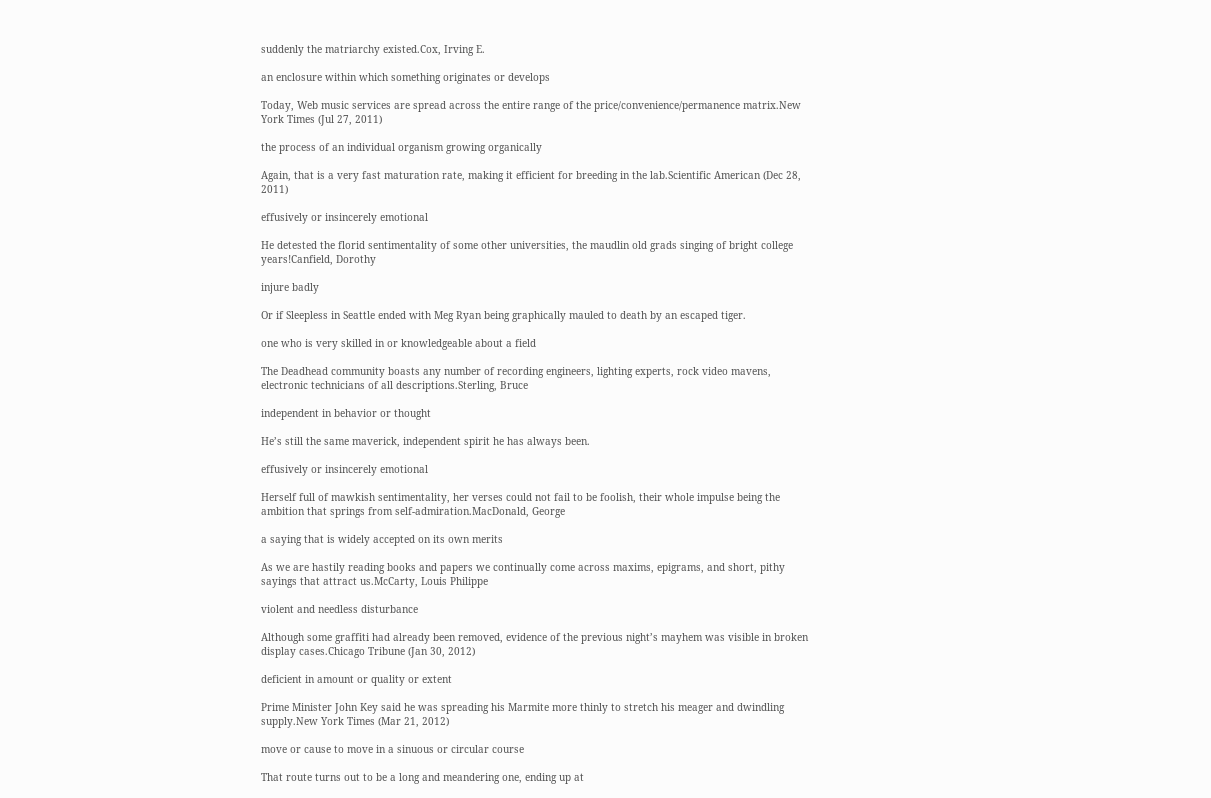suddenly the matriarchy existed.Cox, Irving E.

an enclosure within which something originates or develops

Today, Web music services are spread across the entire range of the price/convenience/permanence matrix.New York Times (Jul 27, 2011)

the process of an individual organism growing organically

Again, that is a very fast maturation rate, making it efficient for breeding in the lab.Scientific American (Dec 28, 2011)

effusively or insincerely emotional

He detested the florid sentimentality of some other universities, the maudlin old grads singing of bright college years!Canfield, Dorothy

injure badly

Or if Sleepless in Seattle ended with Meg Ryan being graphically mauled to death by an escaped tiger.

one who is very skilled in or knowledgeable about a field

The Deadhead community boasts any number of recording engineers, lighting experts, rock video mavens, electronic technicians of all descriptions.Sterling, Bruce

independent in behavior or thought

He’s still the same maverick, independent spirit he has always been.

effusively or insincerely emotional

Herself full of mawkish sentimentality, her verses could not fail to be foolish, their whole impulse being the ambition that springs from self-admiration.MacDonald, George

a saying that is widely accepted on its own merits

As we are hastily reading books and papers we continually come across maxims, epigrams, and short, pithy sayings that attract us.McCarty, Louis Philippe

violent and needless disturbance

Although some graffiti had already been removed, evidence of the previous night’s mayhem was visible in broken display cases.Chicago Tribune (Jan 30, 2012)

deficient in amount or quality or extent

Prime Minister John Key said he was spreading his Marmite more thinly to stretch his meager and dwindling supply.New York Times (Mar 21, 2012)

move or cause to move in a sinuous or circular course

That route turns out to be a long and meandering one, ending up at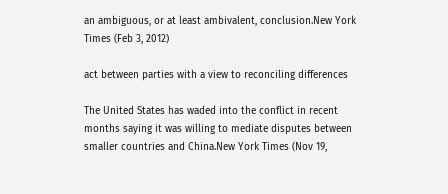an ambiguous, or at least ambivalent, conclusion.New York Times (Feb 3, 2012)

act between parties with a view to reconciling differences

The United States has waded into the conflict in recent months saying it was willing to mediate disputes between smaller countries and China.New York Times (Nov 19,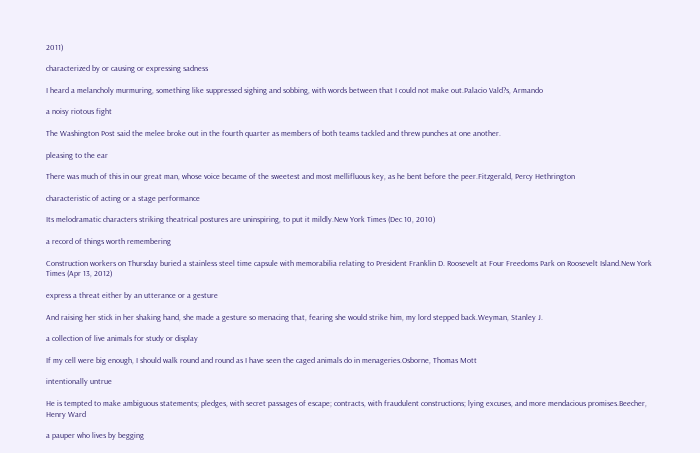2011)

characterized by or causing or expressing sadness

I heard a melancholy murmuring, something like suppressed sighing and sobbing, with words between that I could not make out.Palacio Vald?s, Armando

a noisy riotous fight

The Washington Post said the melee broke out in the fourth quarter as members of both teams tackled and threw punches at one another.

pleasing to the ear

There was much of this in our great man, whose voice became of the sweetest and most mellifluous key, as he bent before the peer.Fitzgerald, Percy Hethrington

characteristic of acting or a stage performance

Its melodramatic characters striking theatrical postures are uninspiring, to put it mildly.New York Times (Dec 10, 2010)

a record of things worth remembering

Construction workers on Thursday buried a stainless steel time capsule with memorabilia relating to President Franklin D. Roosevelt at Four Freedoms Park on Roosevelt Island.New York Times (Apr 13, 2012)

express a threat either by an utterance or a gesture

And raising her stick in her shaking hand, she made a gesture so menacing that, fearing she would strike him, my lord stepped back.Weyman, Stanley J.

a collection of live animals for study or display

If my cell were big enough, I should walk round and round as I have seen the caged animals do in menageries.Osborne, Thomas Mott

intentionally untrue

He is tempted to make ambiguous statements; pledges, with secret passages of escape; contracts, with fraudulent constructions; lying excuses, and more mendacious promises.Beecher, Henry Ward

a pauper who lives by begging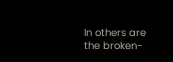In others are the broken-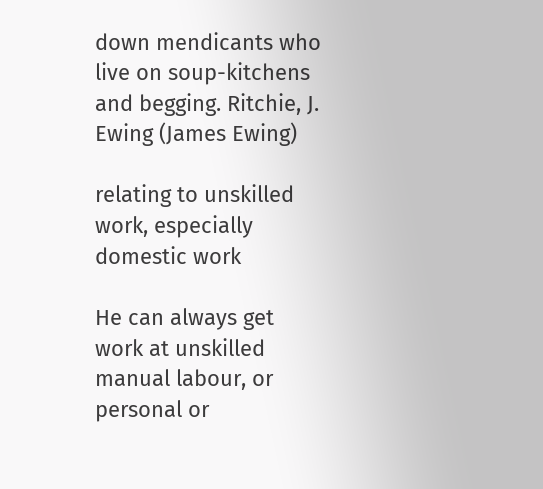down mendicants who live on soup-kitchens and begging. Ritchie, J. Ewing (James Ewing)

relating to unskilled work, especially domestic work

He can always get work at unskilled manual labour, or personal or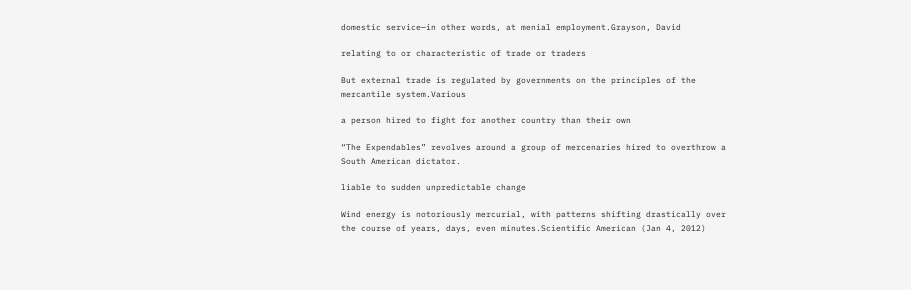domestic service—in other words, at menial employment.Grayson, David

relating to or characteristic of trade or traders

But external trade is regulated by governments on the principles of the mercantile system.Various

a person hired to fight for another country than their own

“The Expendables” revolves around a group of mercenaries hired to overthrow a South American dictator.

liable to sudden unpredictable change

Wind energy is notoriously mercurial, with patterns shifting drastically over the course of years, days, even minutes.Scientific American (Jan 4, 2012)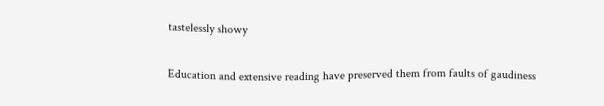tastelessly showy

Education and extensive reading have preserved them from faults of gaudiness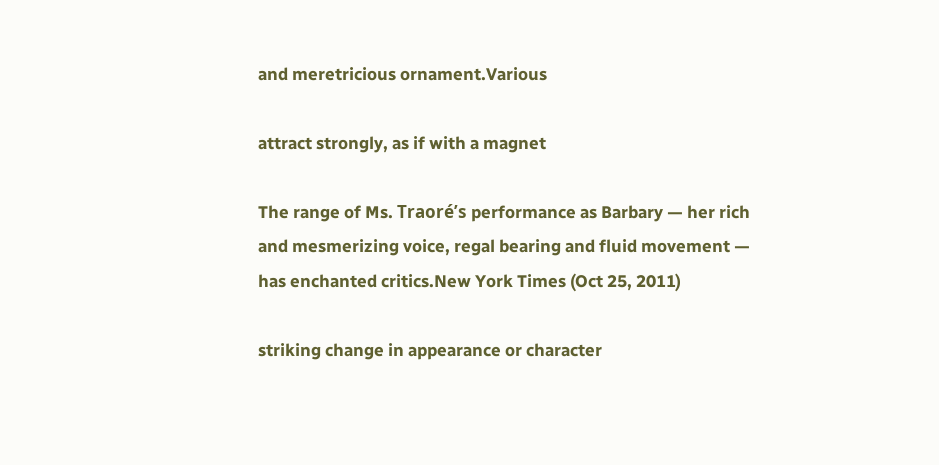and meretricious ornament.Various

attract strongly, as if with a magnet

The range of Ms. Traoré’s performance as Barbary — her rich and mesmerizing voice, regal bearing and fluid movement — has enchanted critics.New York Times (Oct 25, 2011)

striking change in appearance or character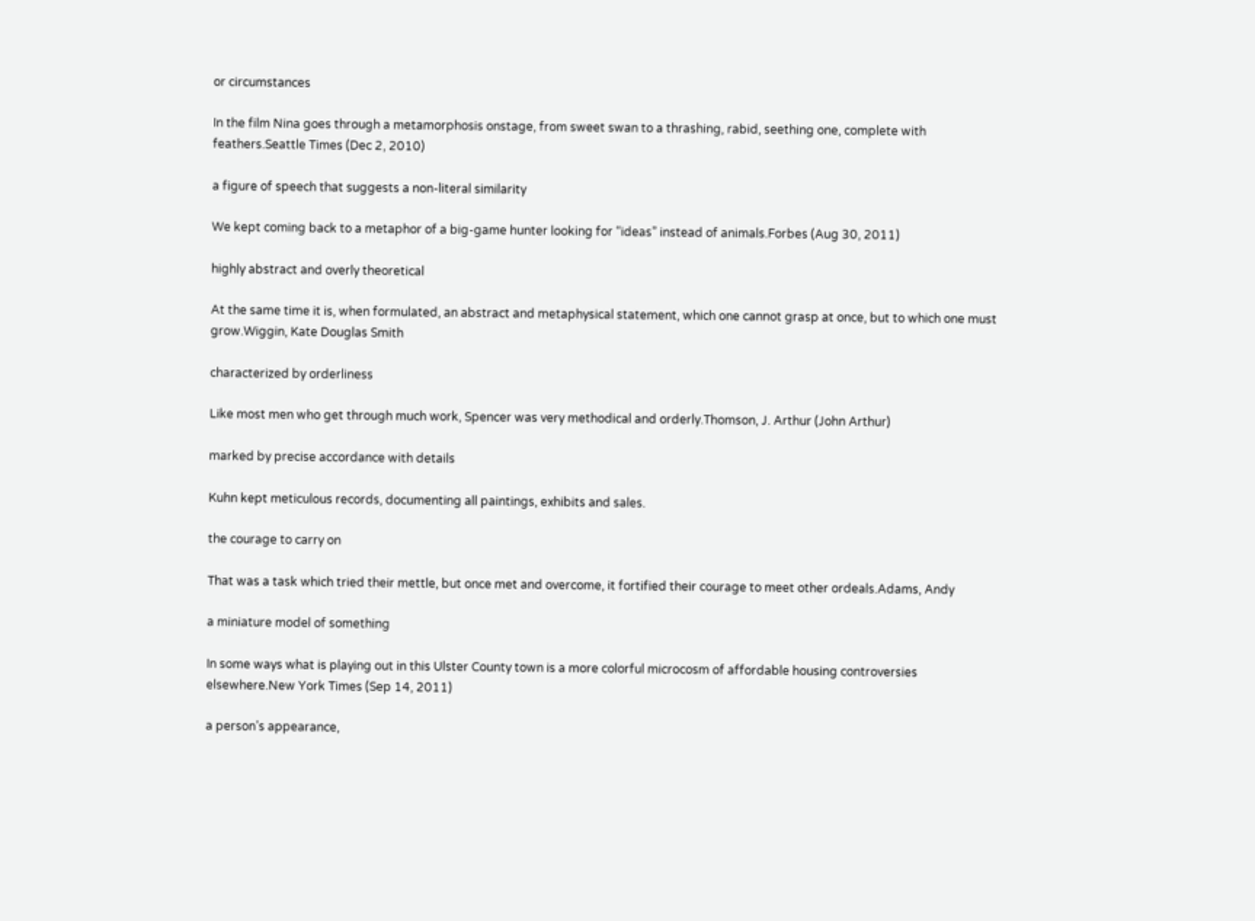or circumstances

In the film Nina goes through a metamorphosis onstage, from sweet swan to a thrashing, rabid, seething one, complete with feathers.Seattle Times (Dec 2, 2010)

a figure of speech that suggests a non-literal similarity

We kept coming back to a metaphor of a big-game hunter looking for “ideas” instead of animals.Forbes (Aug 30, 2011)

highly abstract and overly theoretical

At the same time it is, when formulated, an abstract and metaphysical statement, which one cannot grasp at once, but to which one must grow.Wiggin, Kate Douglas Smith

characterized by orderliness

Like most men who get through much work, Spencer was very methodical and orderly.Thomson, J. Arthur (John Arthur)

marked by precise accordance with details

Kuhn kept meticulous records, documenting all paintings, exhibits and sales.

the courage to carry on

That was a task which tried their mettle, but once met and overcome, it fortified their courage to meet other ordeals.Adams, Andy

a miniature model of something

In some ways what is playing out in this Ulster County town is a more colorful microcosm of affordable housing controversies elsewhere.New York Times (Sep 14, 2011)

a person’s appearance,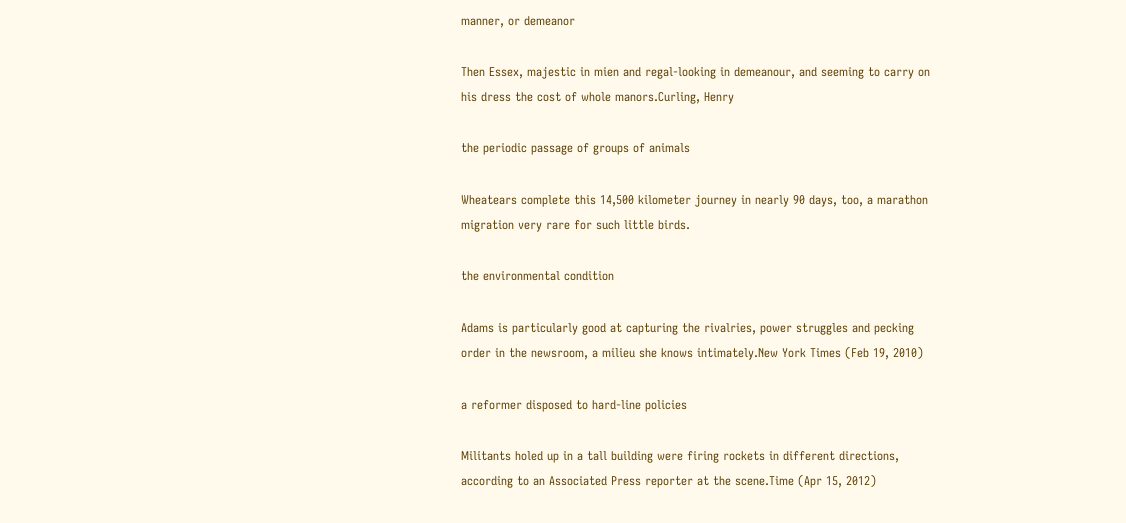manner, or demeanor

Then Essex, majestic in mien and regal-looking in demeanour, and seeming to carry on his dress the cost of whole manors.Curling, Henry

the periodic passage of groups of animals

Wheatears complete this 14,500 kilometer journey in nearly 90 days, too, a marathon migration very rare for such little birds.

the environmental condition

Adams is particularly good at capturing the rivalries, power struggles and pecking order in the newsroom, a milieu she knows intimately.New York Times (Feb 19, 2010)

a reformer disposed to hard-line policies

Militants holed up in a tall building were firing rockets in different directions, according to an Associated Press reporter at the scene.Time (Apr 15, 2012)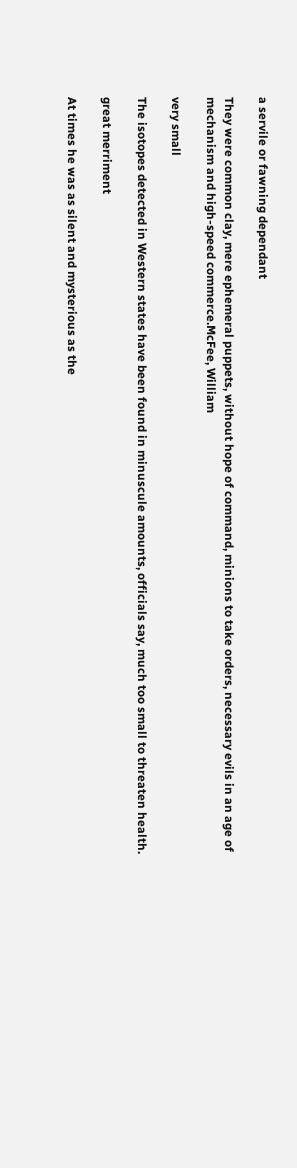a servile or fawning dependant

They were common clay, mere ephemeral puppets, without hope of command, minions to take orders, necessary evils in an age of mechanism and high-speed commerce.McFee, William

very small

The isotopes detected in Western states have been found in minuscule amounts, officials say, much too small to threaten health.

great merriment

At times he was as silent and mysterious as the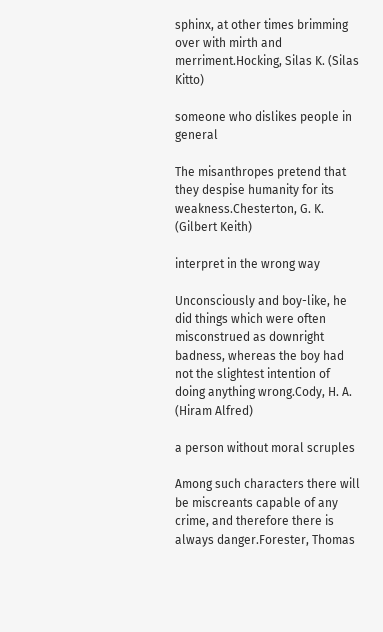sphinx, at other times brimming over with mirth and merriment.Hocking, Silas K. (Silas Kitto)

someone who dislikes people in general

The misanthropes pretend that they despise humanity for its weakness.Chesterton, G. K. (Gilbert Keith)

interpret in the wrong way

Unconsciously and boy-like, he did things which were often misconstrued as downright badness, whereas the boy had not the slightest intention of doing anything wrong.Cody, H. A. (Hiram Alfred)

a person without moral scruples

Among such characters there will be miscreants capable of any crime, and therefore there is always danger.Forester, Thomas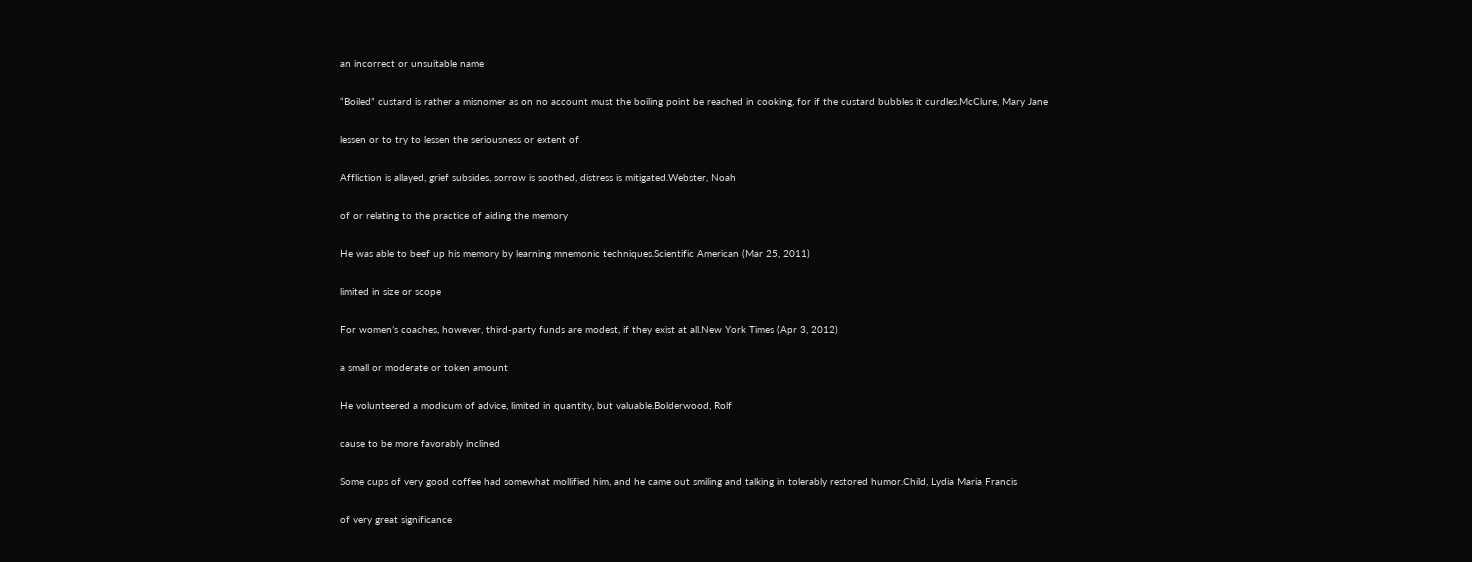an incorrect or unsuitable name

“Boiled” custard is rather a misnomer as on no account must the boiling point be reached in cooking, for if the custard bubbles it curdles.McClure, Mary Jane

lessen or to try to lessen the seriousness or extent of

Affliction is allayed, grief subsides, sorrow is soothed, distress is mitigated.Webster, Noah

of or relating to the practice of aiding the memory

He was able to beef up his memory by learning mnemonic techniques.Scientific American (Mar 25, 2011)

limited in size or scope

For women’s coaches, however, third-party funds are modest, if they exist at all.New York Times (Apr 3, 2012)

a small or moderate or token amount

He volunteered a modicum of advice, limited in quantity, but valuable.Bolderwood, Rolf

cause to be more favorably inclined

Some cups of very good coffee had somewhat mollified him, and he came out smiling and talking in tolerably restored humor.Child, Lydia Maria Francis

of very great significance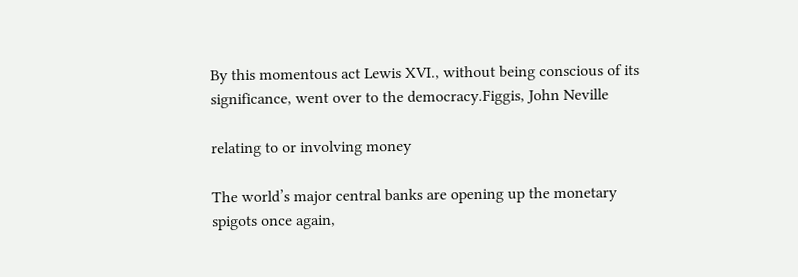By this momentous act Lewis XVI., without being conscious of its significance, went over to the democracy.Figgis, John Neville

relating to or involving money

The world’s major central banks are opening up the monetary spigots once again,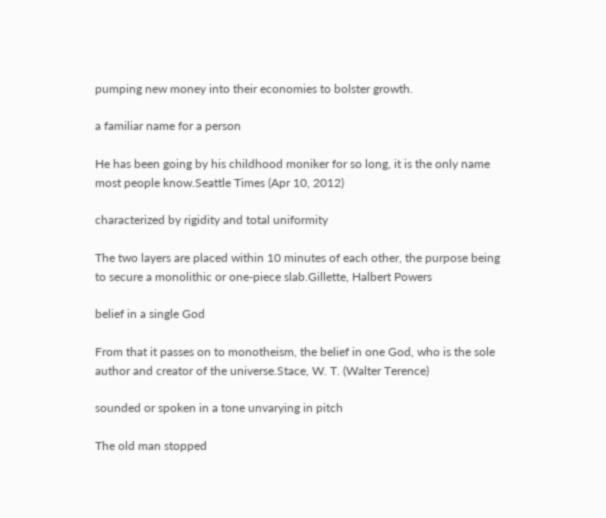pumping new money into their economies to bolster growth.

a familiar name for a person

He has been going by his childhood moniker for so long, it is the only name most people know.Seattle Times (Apr 10, 2012)

characterized by rigidity and total uniformity

The two layers are placed within 10 minutes of each other, the purpose being to secure a monolithic or one-piece slab.Gillette, Halbert Powers

belief in a single God

From that it passes on to monotheism, the belief in one God, who is the sole author and creator of the universe.Stace, W. T. (Walter Terence)

sounded or spoken in a tone unvarying in pitch

The old man stopped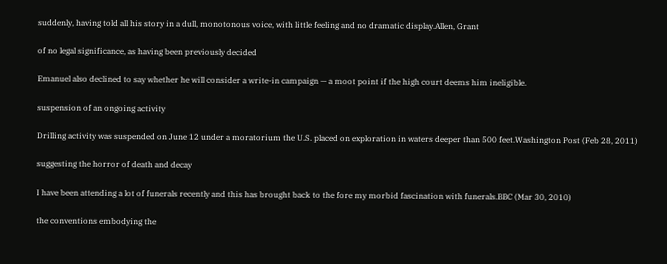suddenly, having told all his story in a dull, monotonous voice, with little feeling and no dramatic display.Allen, Grant

of no legal significance, as having been previously decided

Emanuel also declined to say whether he will consider a write-in campaign — a moot point if the high court deems him ineligible.

suspension of an ongoing activity

Drilling activity was suspended on June 12 under a moratorium the U.S. placed on exploration in waters deeper than 500 feet.Washington Post (Feb 28, 2011)

suggesting the horror of death and decay

I have been attending a lot of funerals recently and this has brought back to the fore my morbid fascination with funerals.BBC (Mar 30, 2010)

the conventions embodying the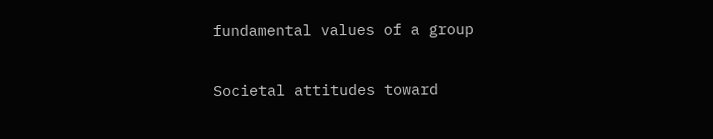fundamental values of a group

Societal attitudes toward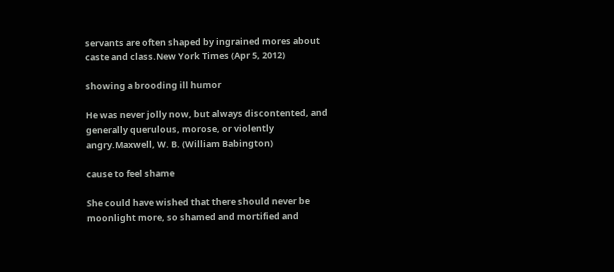servants are often shaped by ingrained mores about caste and class.New York Times (Apr 5, 2012)

showing a brooding ill humor

He was never jolly now, but always discontented, and generally querulous, morose, or violently angry.Maxwell, W. B. (William Babington)

cause to feel shame

She could have wished that there should never be moonlight more, so shamed and mortified and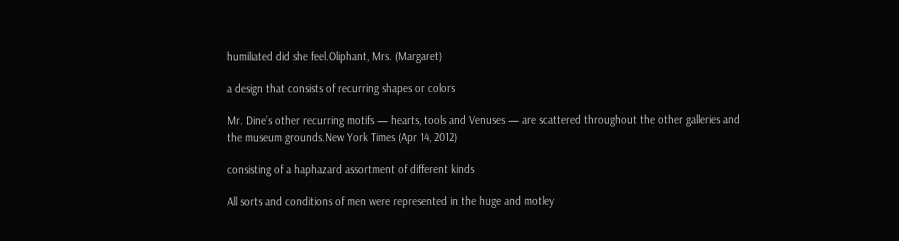humiliated did she feel.Oliphant, Mrs. (Margaret)

a design that consists of recurring shapes or colors

Mr. Dine’s other recurring motifs — hearts, tools and Venuses — are scattered throughout the other galleries and the museum grounds.New York Times (Apr 14, 2012)

consisting of a haphazard assortment of different kinds

All sorts and conditions of men were represented in the huge and motley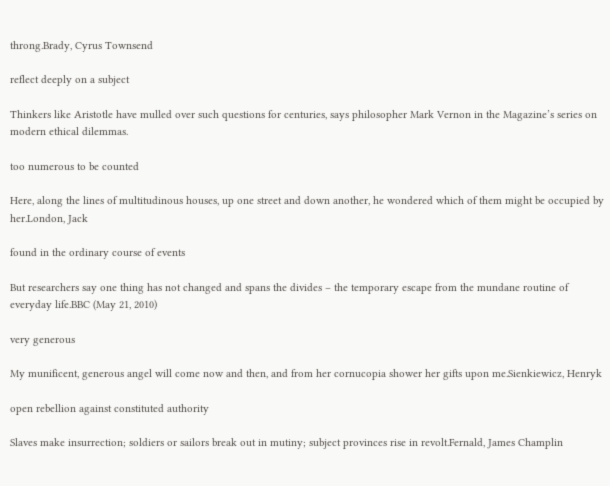throng.Brady, Cyrus Townsend

reflect deeply on a subject

Thinkers like Aristotle have mulled over such questions for centuries, says philosopher Mark Vernon in the Magazine’s series on modern ethical dilemmas.

too numerous to be counted

Here, along the lines of multitudinous houses, up one street and down another, he wondered which of them might be occupied by her.London, Jack

found in the ordinary course of events

But researchers say one thing has not changed and spans the divides – the temporary escape from the mundane routine of everyday life.BBC (May 21, 2010)

very generous

My munificent, generous angel will come now and then, and from her cornucopia shower her gifts upon me.Sienkiewicz, Henryk

open rebellion against constituted authority

Slaves make insurrection; soldiers or sailors break out in mutiny; subject provinces rise in revolt.Fernald, James Champlin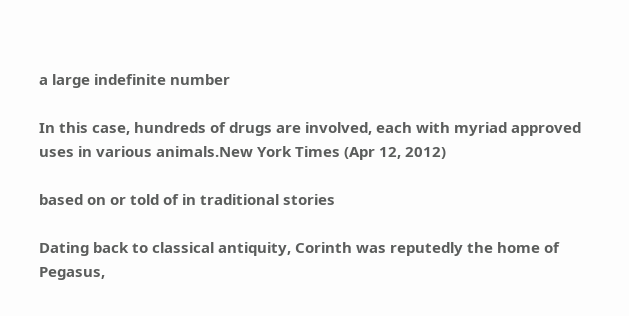a large indefinite number

In this case, hundreds of drugs are involved, each with myriad approved uses in various animals.New York Times (Apr 12, 2012)

based on or told of in traditional stories

Dating back to classical antiquity, Corinth was reputedly the home of Pegasus,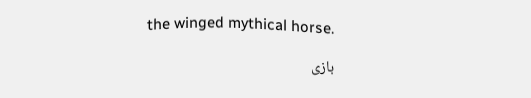the winged mythical horse.

بازی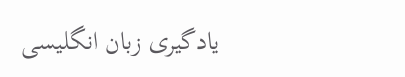یادگیری زبان انگلیسی